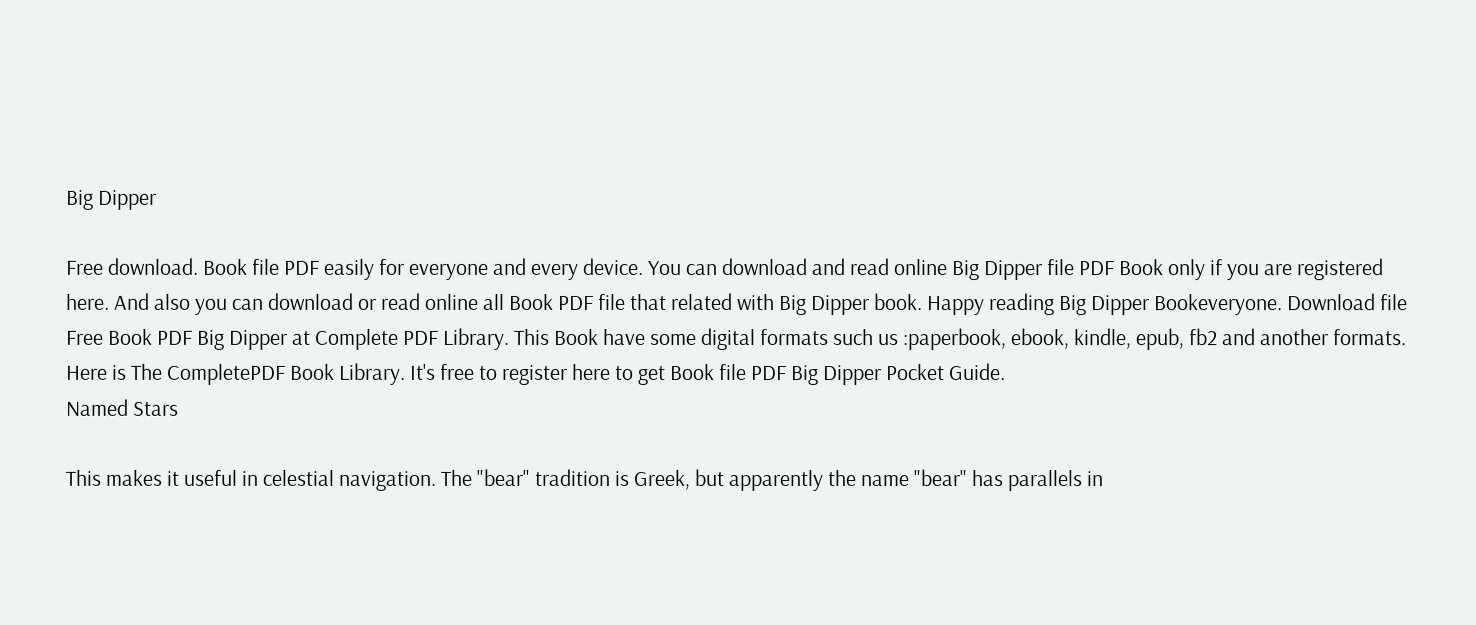Big Dipper

Free download. Book file PDF easily for everyone and every device. You can download and read online Big Dipper file PDF Book only if you are registered here. And also you can download or read online all Book PDF file that related with Big Dipper book. Happy reading Big Dipper Bookeveryone. Download file Free Book PDF Big Dipper at Complete PDF Library. This Book have some digital formats such us :paperbook, ebook, kindle, epub, fb2 and another formats. Here is The CompletePDF Book Library. It's free to register here to get Book file PDF Big Dipper Pocket Guide.
Named Stars

This makes it useful in celestial navigation. The "bear" tradition is Greek, but apparently the name "bear" has parallels in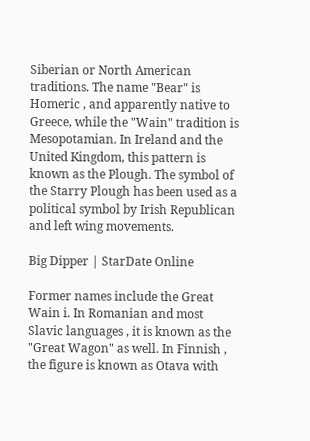Siberian or North American traditions. The name "Bear" is Homeric , and apparently native to Greece, while the "Wain" tradition is Mesopotamian. In Ireland and the United Kingdom, this pattern is known as the Plough. The symbol of the Starry Plough has been used as a political symbol by Irish Republican and left wing movements.

Big Dipper | StarDate Online

Former names include the Great Wain i. In Romanian and most Slavic languages , it is known as the "Great Wagon" as well. In Finnish , the figure is known as Otava with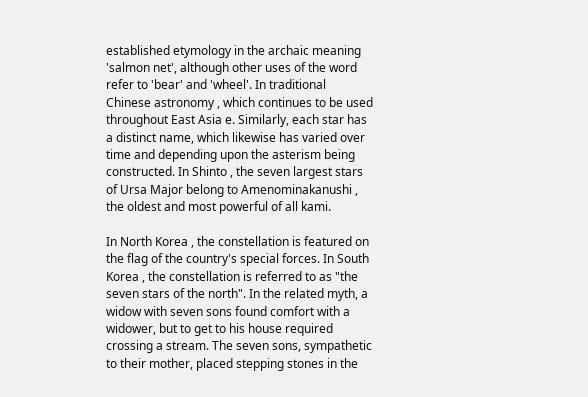established etymology in the archaic meaning 'salmon net', although other uses of the word refer to 'bear' and 'wheel'. In traditional Chinese astronomy , which continues to be used throughout East Asia e. Similarly, each star has a distinct name, which likewise has varied over time and depending upon the asterism being constructed. In Shinto , the seven largest stars of Ursa Major belong to Amenominakanushi , the oldest and most powerful of all kami.

In North Korea , the constellation is featured on the flag of the country's special forces. In South Korea , the constellation is referred to as "the seven stars of the north". In the related myth, a widow with seven sons found comfort with a widower, but to get to his house required crossing a stream. The seven sons, sympathetic to their mother, placed stepping stones in the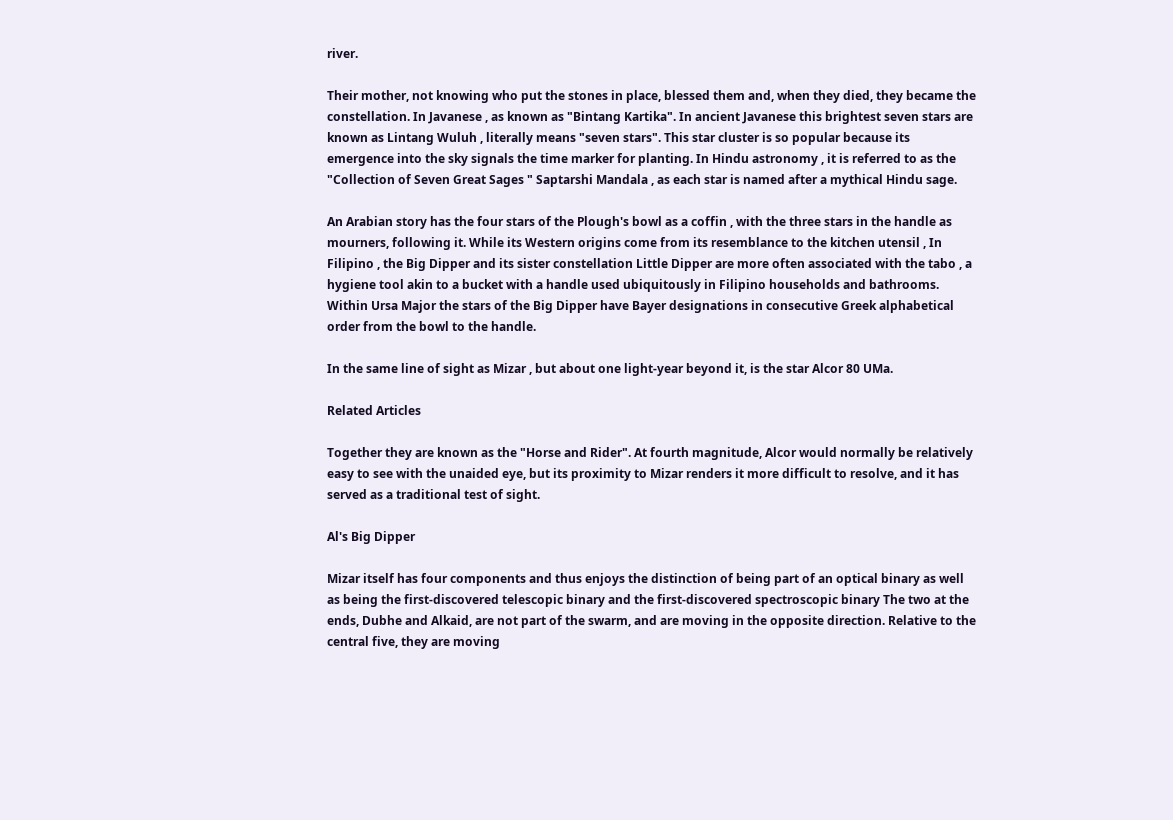river.

Their mother, not knowing who put the stones in place, blessed them and, when they died, they became the constellation. In Javanese , as known as "Bintang Kartika". In ancient Javanese this brightest seven stars are known as Lintang Wuluh , literally means "seven stars". This star cluster is so popular because its emergence into the sky signals the time marker for planting. In Hindu astronomy , it is referred to as the "Collection of Seven Great Sages " Saptarshi Mandala , as each star is named after a mythical Hindu sage.

An Arabian story has the four stars of the Plough's bowl as a coffin , with the three stars in the handle as mourners, following it. While its Western origins come from its resemblance to the kitchen utensil , In Filipino , the Big Dipper and its sister constellation Little Dipper are more often associated with the tabo , a hygiene tool akin to a bucket with a handle used ubiquitously in Filipino households and bathrooms. Within Ursa Major the stars of the Big Dipper have Bayer designations in consecutive Greek alphabetical order from the bowl to the handle.

In the same line of sight as Mizar , but about one light-year beyond it, is the star Alcor 80 UMa.

Related Articles

Together they are known as the "Horse and Rider". At fourth magnitude, Alcor would normally be relatively easy to see with the unaided eye, but its proximity to Mizar renders it more difficult to resolve, and it has served as a traditional test of sight.

Al's Big Dipper

Mizar itself has four components and thus enjoys the distinction of being part of an optical binary as well as being the first-discovered telescopic binary and the first-discovered spectroscopic binary The two at the ends, Dubhe and Alkaid, are not part of the swarm, and are moving in the opposite direction. Relative to the central five, they are moving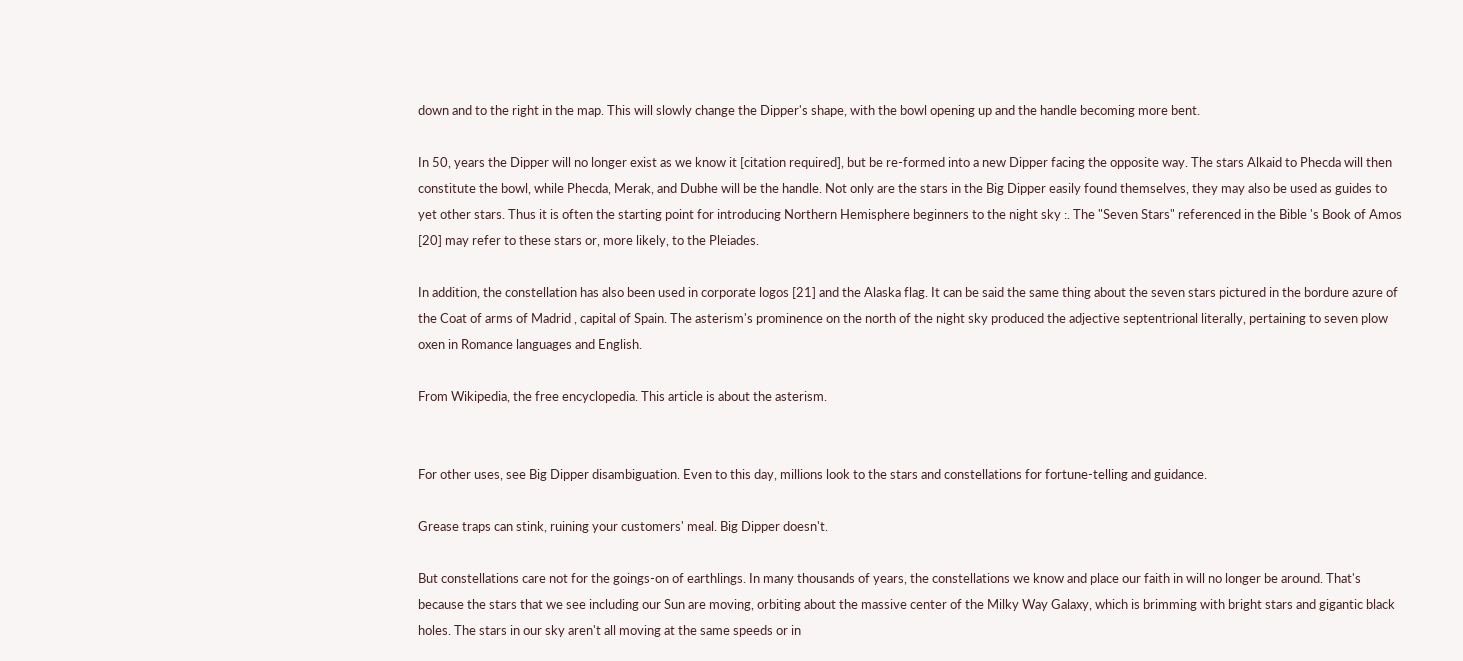down and to the right in the map. This will slowly change the Dipper's shape, with the bowl opening up and the handle becoming more bent.

In 50, years the Dipper will no longer exist as we know it [citation required], but be re-formed into a new Dipper facing the opposite way. The stars Alkaid to Phecda will then constitute the bowl, while Phecda, Merak, and Dubhe will be the handle. Not only are the stars in the Big Dipper easily found themselves, they may also be used as guides to yet other stars. Thus it is often the starting point for introducing Northern Hemisphere beginners to the night sky :. The "Seven Stars" referenced in the Bible 's Book of Amos [20] may refer to these stars or, more likely, to the Pleiades.

In addition, the constellation has also been used in corporate logos [21] and the Alaska flag. It can be said the same thing about the seven stars pictured in the bordure azure of the Coat of arms of Madrid , capital of Spain. The asterism's prominence on the north of the night sky produced the adjective septentrional literally, pertaining to seven plow oxen in Romance languages and English.

From Wikipedia, the free encyclopedia. This article is about the asterism.


For other uses, see Big Dipper disambiguation. Even to this day, millions look to the stars and constellations for fortune-telling and guidance.

Grease traps can stink, ruining your customers' meal. Big Dipper doesn't.

But constellations care not for the goings-on of earthlings. In many thousands of years, the constellations we know and place our faith in will no longer be around. That's because the stars that we see including our Sun are moving, orbiting about the massive center of the Milky Way Galaxy, which is brimming with bright stars and gigantic black holes. The stars in our sky aren't all moving at the same speeds or in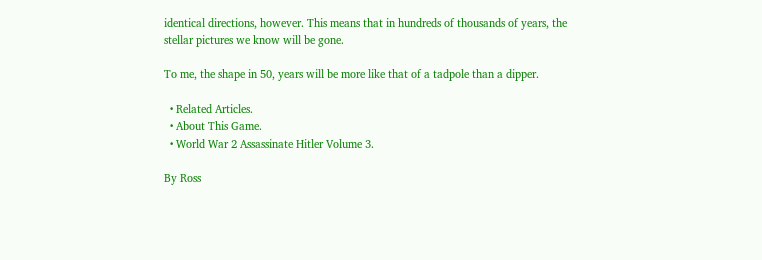identical directions, however. This means that in hundreds of thousands of years, the stellar pictures we know will be gone.

To me, the shape in 50, years will be more like that of a tadpole than a dipper.

  • Related Articles.
  • About This Game.
  • World War 2 Assassinate Hitler Volume 3.

By Ross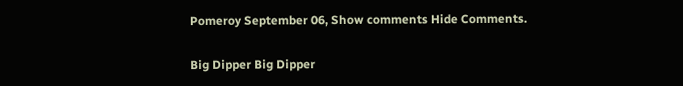Pomeroy September 06, Show comments Hide Comments.

Big Dipper Big Dipper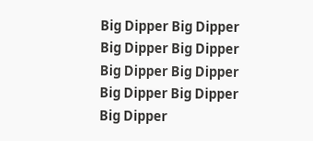Big Dipper Big Dipper
Big Dipper Big Dipper
Big Dipper Big Dipper
Big Dipper Big Dipper
Big Dipper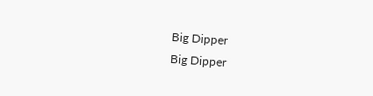Big Dipper
Big Dipper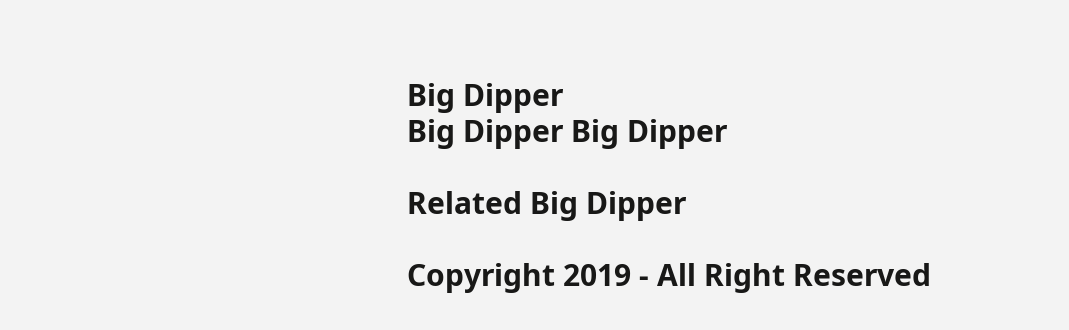Big Dipper
Big Dipper Big Dipper

Related Big Dipper

Copyright 2019 - All Right Reserved